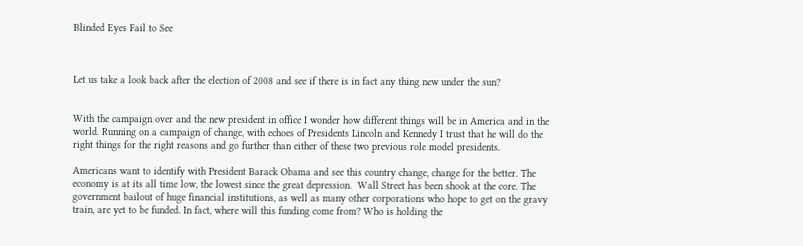Blinded Eyes Fail to See



Let us take a look back after the election of 2008 and see if there is in fact any thing new under the sun?


With the campaign over and the new president in office I wonder how different things will be in America and in the world. Running on a campaign of change, with echoes of Presidents Lincoln and Kennedy I trust that he will do the right things for the right reasons and go further than either of these two previous role model presidents.

Americans want to identify with President Barack Obama and see this country change, change for the better. The economy is at its all time low, the lowest since the great depression.  Wall Street has been shook at the core. The government bailout of huge financial institutions, as well as many other corporations who hope to get on the gravy train, are yet to be funded. In fact, where will this funding come from? Who is holding the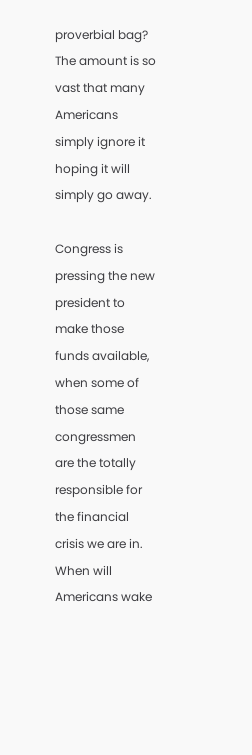proverbial bag? The amount is so vast that many Americans simply ignore it hoping it will simply go away.

Congress is pressing the new president to make those funds available, when some of those same congressmen are the totally responsible for the financial crisis we are in. When will Americans wake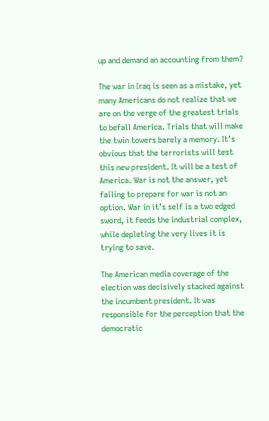up and demand an accounting from them?

The war in Iraq is seen as a mistake, yet many Americans do not realize that we are on the verge of the greatest trials to befall America. Trials that will make the twin towers barely a memory. It’s obvious that the terrorists will test this new president. It will be a test of America. War is not the answer, yet failing to prepare for war is not an option. War in it’s self is a two edged sword, it feeds the industrial complex, while depleting the very lives it is trying to save.

The American media coverage of the election was decisively stacked against the incumbent president. It was responsible for the perception that the democratic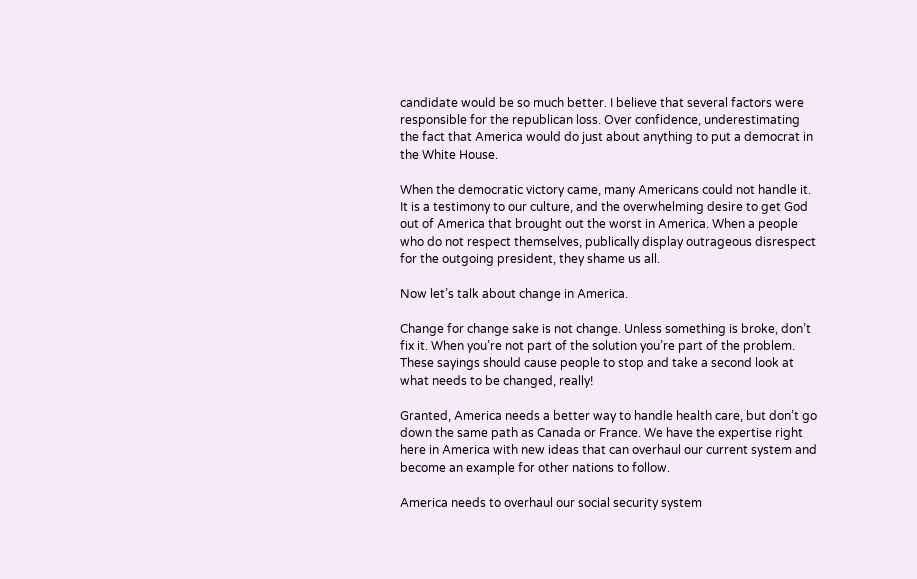candidate would be so much better. I believe that several factors were responsible for the republican loss. Over confidence, underestimating the fact that America would do just about anything to put a democrat in the White House.

When the democratic victory came, many Americans could not handle it. It is a testimony to our culture, and the overwhelming desire to get God out of America that brought out the worst in America. When a people who do not respect themselves, publically display outrageous disrespect for the outgoing president, they shame us all.

Now let’s talk about change in America.

Change for change sake is not change. Unless something is broke, don’t fix it. When you’re not part of the solution you’re part of the problem. These sayings should cause people to stop and take a second look at what needs to be changed, really!

Granted, America needs a better way to handle health care, but don’t go down the same path as Canada or France. We have the expertise right here in America with new ideas that can overhaul our current system and become an example for other nations to follow.

America needs to overhaul our social security system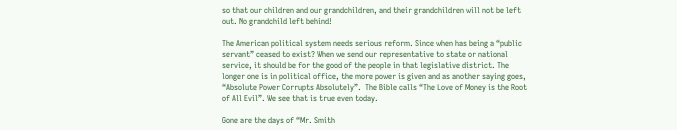so that our children and our grandchildren, and their grandchildren will not be left out. No grandchild left behind!

The American political system needs serious reform. Since when has being a “public servant” ceased to exist? When we send our representative to state or national service, it should be for the good of the people in that legislative district. The longer one is in political office, the more power is given and as another saying goes, “Absolute Power Corrupts Absolutely”.  The Bible calls “The Love of Money is the Root of All Evil”. We see that is true even today.

Gone are the days of “Mr. Smith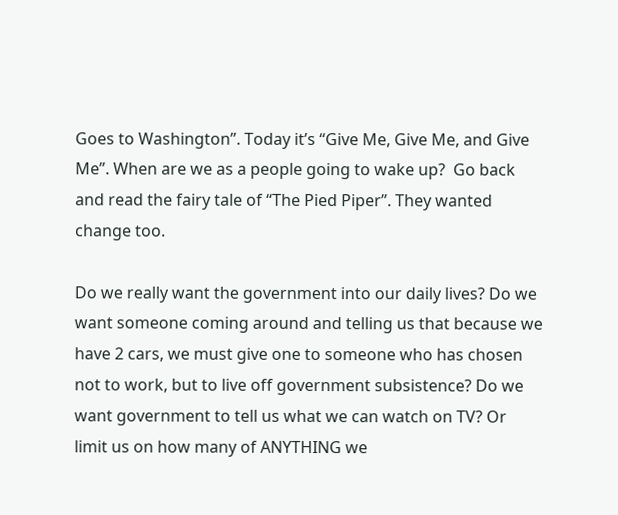Goes to Washington”. Today it’s “Give Me, Give Me, and Give Me”. When are we as a people going to wake up?  Go back and read the fairy tale of “The Pied Piper”. They wanted change too.

Do we really want the government into our daily lives? Do we want someone coming around and telling us that because we have 2 cars, we must give one to someone who has chosen not to work, but to live off government subsistence? Do we want government to tell us what we can watch on TV? Or limit us on how many of ANYTHING we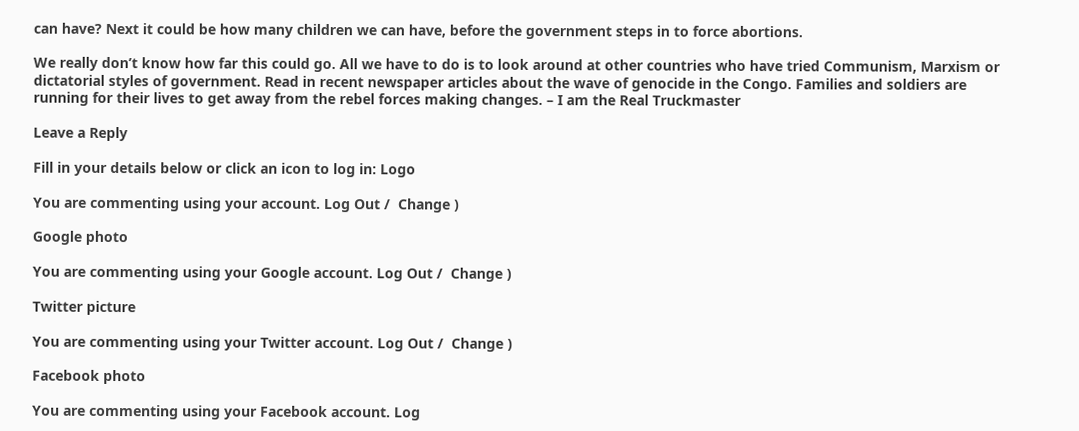can have? Next it could be how many children we can have, before the government steps in to force abortions.

We really don’t know how far this could go. All we have to do is to look around at other countries who have tried Communism, Marxism or dictatorial styles of government. Read in recent newspaper articles about the wave of genocide in the Congo. Families and soldiers are running for their lives to get away from the rebel forces making changes. – I am the Real Truckmaster

Leave a Reply

Fill in your details below or click an icon to log in: Logo

You are commenting using your account. Log Out /  Change )

Google photo

You are commenting using your Google account. Log Out /  Change )

Twitter picture

You are commenting using your Twitter account. Log Out /  Change )

Facebook photo

You are commenting using your Facebook account. Log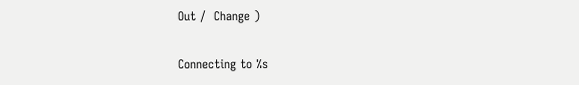Out /  Change )

Connecting to %s